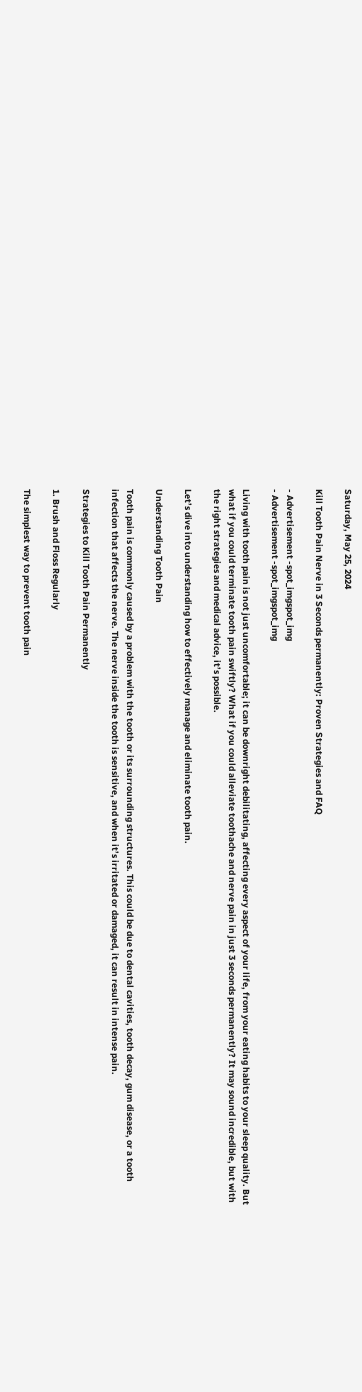Saturday, May 25, 2024

Kill Tooth Pain Nerve in 3 Seconds permanently: Proven Strategies and FAQ

- Advertisement -spot_imgspot_img
- Advertisement -spot_imgspot_img

Living with tooth pain is not just uncomfortable; it can be downright debilitating, affecting every aspect of your life, from your eating habits to your sleep quality. But what if you could terminate tooth pain swiftly? What if you could alleviate toothache and nerve pain in just 3 seconds permanently? It may sound incredible, but with the right strategies and medical advice, it’s possible.

Let’s dive into understanding how to effectively manage and eliminate tooth pain.

Understanding Tooth Pain

Tooth pain is commonly caused by a problem with the tooth or its surrounding structures. This could be due to dental cavities, tooth decay, gum disease, or a tooth infection that affects the nerve. The nerve inside the tooth is sensitive, and when it’s irritated or damaged, it can result in intense pain.

Strategies to Kill Tooth Pain Permanently

1. Brush and Floss Regularly

The simplest way to prevent tooth pain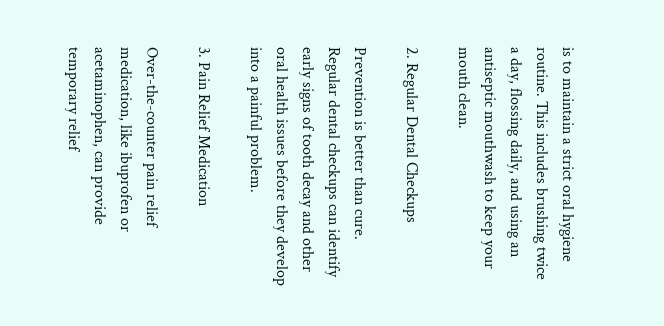is to maintain a strict oral hygiene routine. This includes brushing twice a day, flossing daily, and using an antiseptic mouthwash to keep your mouth clean.

2. Regular Dental Checkups

Prevention is better than cure. Regular dental checkups can identify early signs of tooth decay and other oral health issues before they develop into a painful problem.

3. Pain Relief Medication

Over-the-counter pain relief medication, like ibuprofen or acetaminophen, can provide temporary relief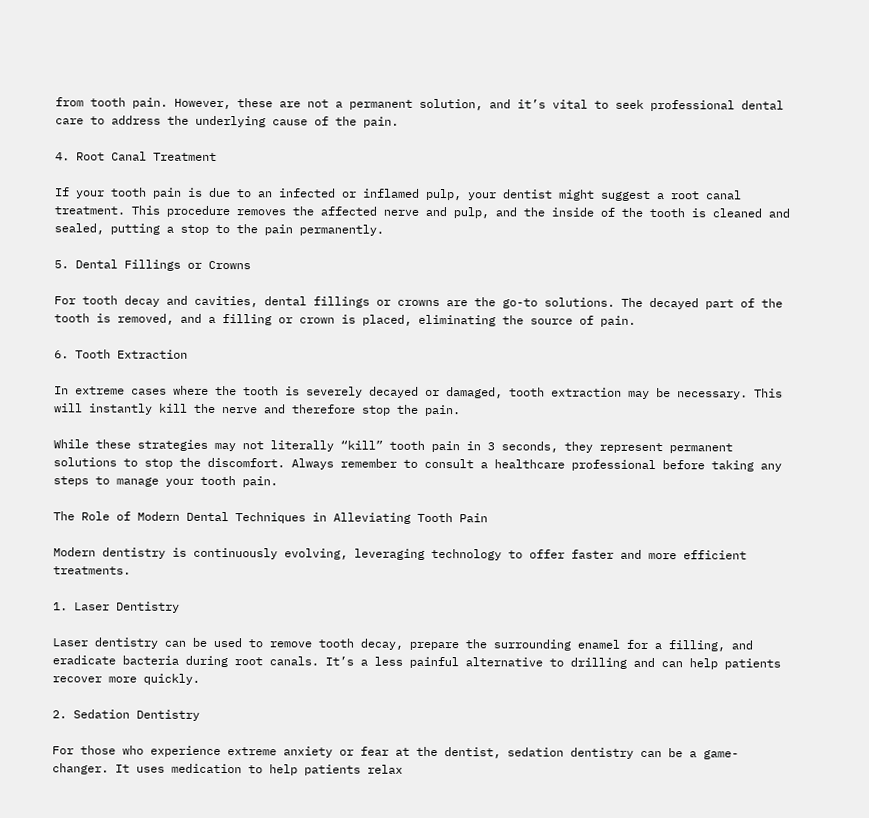from tooth pain. However, these are not a permanent solution, and it’s vital to seek professional dental care to address the underlying cause of the pain.

4. Root Canal Treatment

If your tooth pain is due to an infected or inflamed pulp, your dentist might suggest a root canal treatment. This procedure removes the affected nerve and pulp, and the inside of the tooth is cleaned and sealed, putting a stop to the pain permanently.

5. Dental Fillings or Crowns

For tooth decay and cavities, dental fillings or crowns are the go-to solutions. The decayed part of the tooth is removed, and a filling or crown is placed, eliminating the source of pain.

6. Tooth Extraction

In extreme cases where the tooth is severely decayed or damaged, tooth extraction may be necessary. This will instantly kill the nerve and therefore stop the pain.

While these strategies may not literally “kill” tooth pain in 3 seconds, they represent permanent solutions to stop the discomfort. Always remember to consult a healthcare professional before taking any steps to manage your tooth pain.

The Role of Modern Dental Techniques in Alleviating Tooth Pain

Modern dentistry is continuously evolving, leveraging technology to offer faster and more efficient treatments.

1. Laser Dentistry

Laser dentistry can be used to remove tooth decay, prepare the surrounding enamel for a filling, and eradicate bacteria during root canals. It’s a less painful alternative to drilling and can help patients recover more quickly.

2. Sedation Dentistry

For those who experience extreme anxiety or fear at the dentist, sedation dentistry can be a game-changer. It uses medication to help patients relax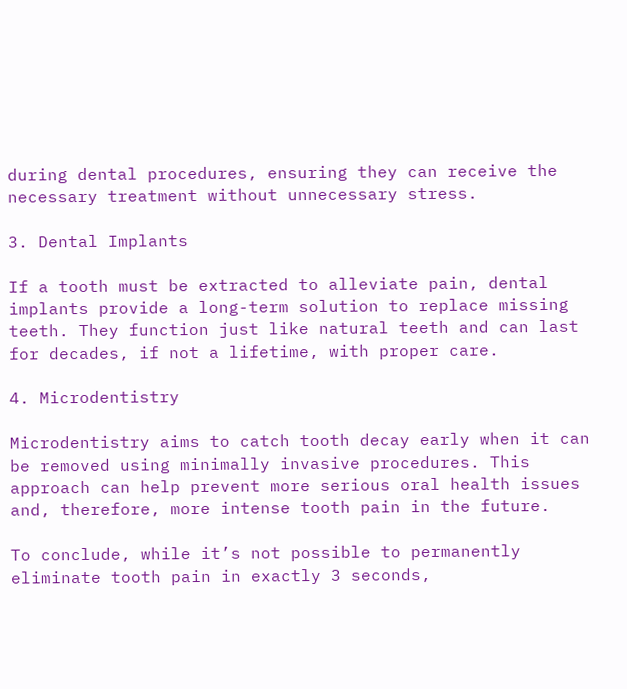during dental procedures, ensuring they can receive the necessary treatment without unnecessary stress.

3. Dental Implants

If a tooth must be extracted to alleviate pain, dental implants provide a long-term solution to replace missing teeth. They function just like natural teeth and can last for decades, if not a lifetime, with proper care.

4. Microdentistry

Microdentistry aims to catch tooth decay early when it can be removed using minimally invasive procedures. This approach can help prevent more serious oral health issues and, therefore, more intense tooth pain in the future.

To conclude, while it’s not possible to permanently eliminate tooth pain in exactly 3 seconds,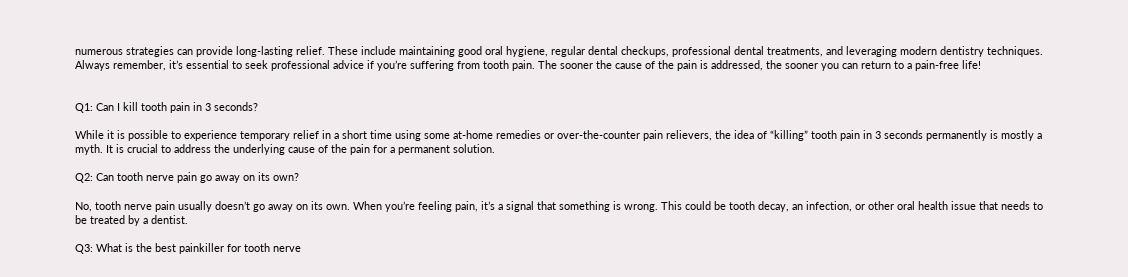numerous strategies can provide long-lasting relief. These include maintaining good oral hygiene, regular dental checkups, professional dental treatments, and leveraging modern dentistry techniques. Always remember, it’s essential to seek professional advice if you’re suffering from tooth pain. The sooner the cause of the pain is addressed, the sooner you can return to a pain-free life!


Q1: Can I kill tooth pain in 3 seconds?

While it is possible to experience temporary relief in a short time using some at-home remedies or over-the-counter pain relievers, the idea of “killing” tooth pain in 3 seconds permanently is mostly a myth. It is crucial to address the underlying cause of the pain for a permanent solution.

Q2: Can tooth nerve pain go away on its own?

No, tooth nerve pain usually doesn’t go away on its own. When you’re feeling pain, it’s a signal that something is wrong. This could be tooth decay, an infection, or other oral health issue that needs to be treated by a dentist.

Q3: What is the best painkiller for tooth nerve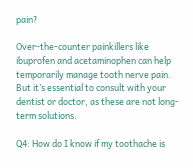pain?

Over-the-counter painkillers like ibuprofen and acetaminophen can help temporarily manage tooth nerve pain. But it’s essential to consult with your dentist or doctor, as these are not long-term solutions.

Q4: How do I know if my toothache is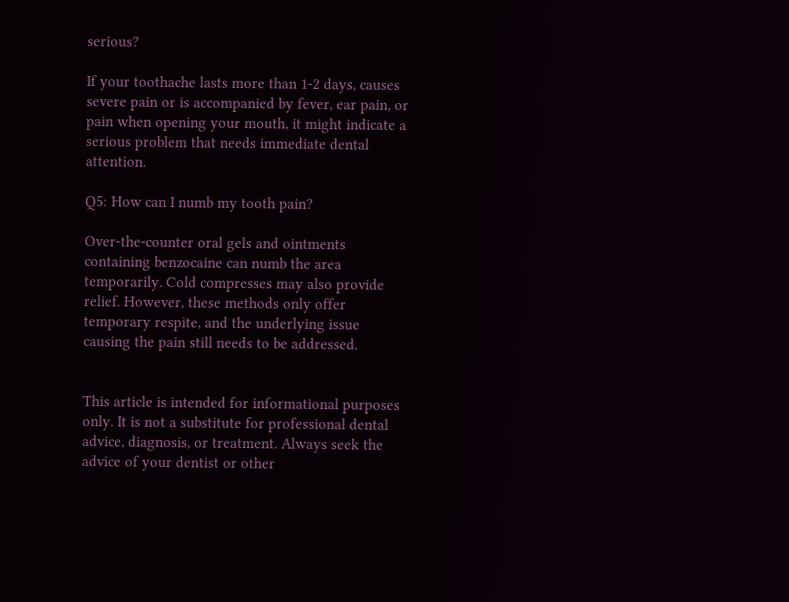serious?

If your toothache lasts more than 1-2 days, causes severe pain or is accompanied by fever, ear pain, or pain when opening your mouth, it might indicate a serious problem that needs immediate dental attention.

Q5: How can I numb my tooth pain?

Over-the-counter oral gels and ointments containing benzocaine can numb the area temporarily. Cold compresses may also provide relief. However, these methods only offer temporary respite, and the underlying issue causing the pain still needs to be addressed.


This article is intended for informational purposes only. It is not a substitute for professional dental advice, diagnosis, or treatment. Always seek the advice of your dentist or other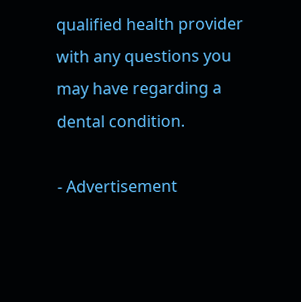qualified health provider with any questions you may have regarding a dental condition.

- Advertisement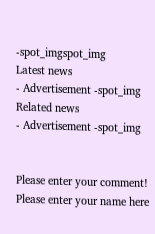-spot_imgspot_img
Latest news
- Advertisement -spot_img
Related news
- Advertisement -spot_img


Please enter your comment!
Please enter your name here